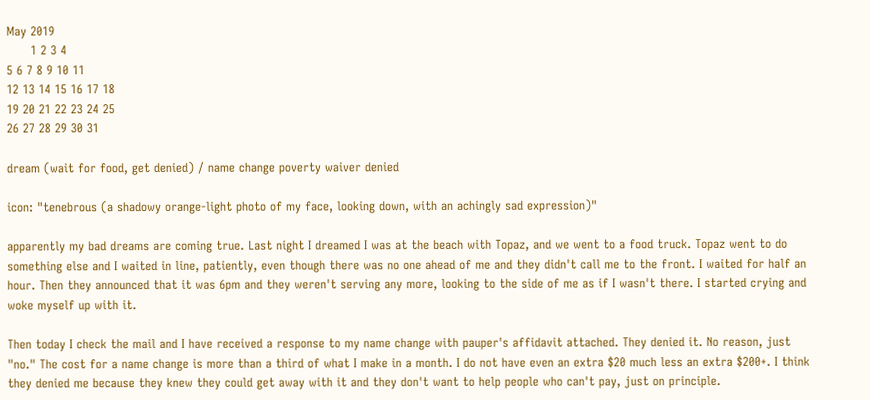May 2019
      1 2 3 4
5 6 7 8 9 10 11
12 13 14 15 16 17 18
19 20 21 22 23 24 25
26 27 28 29 30 31

dream (wait for food, get denied) / name change poverty waiver denied

icon: "tenebrous (a shadowy orange-light photo of my face, looking down, with an achingly sad expression)"

apparently my bad dreams are coming true. Last night I dreamed I was at the beach with Topaz, and we went to a food truck. Topaz went to do something else and I waited in line, patiently, even though there was no one ahead of me and they didn't call me to the front. I waited for half an hour. Then they announced that it was 6pm and they weren't serving any more, looking to the side of me as if I wasn't there. I started crying and woke myself up with it.

Then today I check the mail and I have received a response to my name change with pauper's affidavit attached. They denied it. No reason, just "no." The cost for a name change is more than a third of what I make in a month. I do not have even an extra $20 much less an extra $200+. I think they denied me because they knew they could get away with it and they don't want to help people who can't pay, just on principle.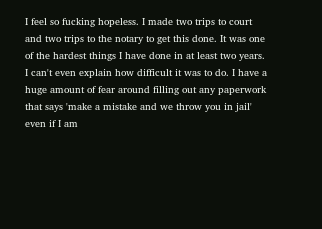I feel so fucking hopeless. I made two trips to court and two trips to the notary to get this done. It was one of the hardest things I have done in at least two years. I can't even explain how difficult it was to do. I have a huge amount of fear around filling out any paperwork that says 'make a mistake and we throw you in jail' even if I am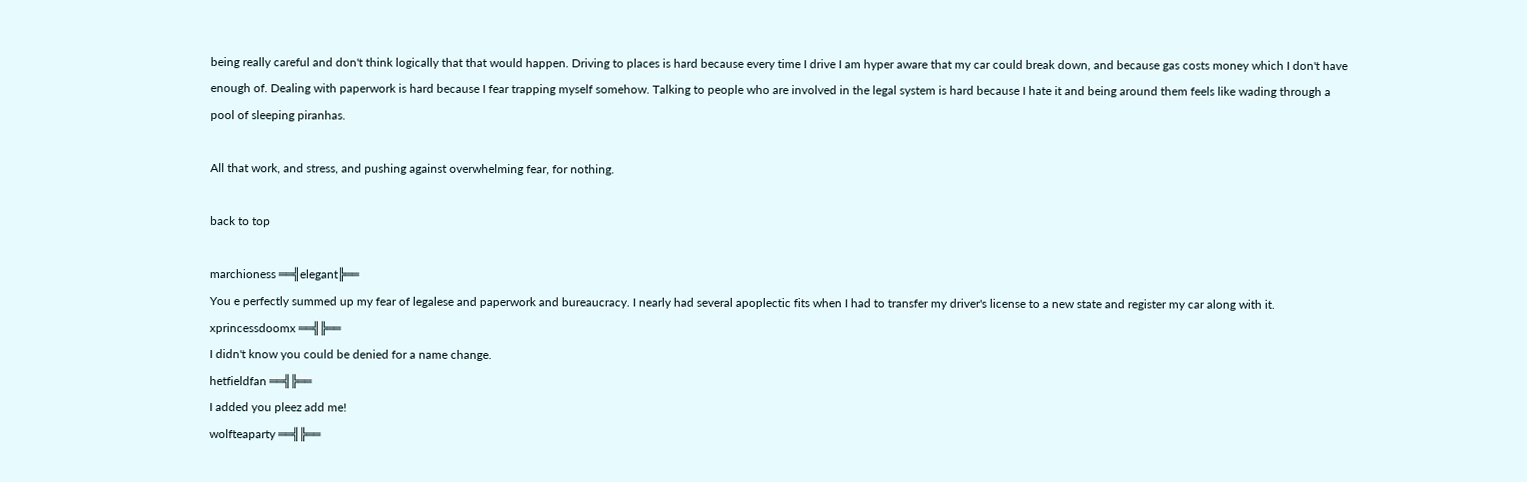being really careful and don't think logically that that would happen. Driving to places is hard because every time I drive I am hyper aware that my car could break down, and because gas costs money which I don't have enough of. Dealing with paperwork is hard because I fear trapping myself somehow. Talking to people who are involved in the legal system is hard because I hate it and being around them feels like wading through a pool of sleeping piranhas.

All that work, and stress, and pushing against overwhelming fear, for nothing.

back to top

marchioness ══╣elegant╠══
You e perfectly summed up my fear of legalese and paperwork and bureaucracy. I nearly had several apoplectic fits when I had to transfer my driver's license to a new state and register my car along with it.
xprincessdoomx ══╣╠══
I didn't know you could be denied for a name change.
hetfieldfan ══╣╠══
I added you pleez add me!
wolfteaparty ══╣╠══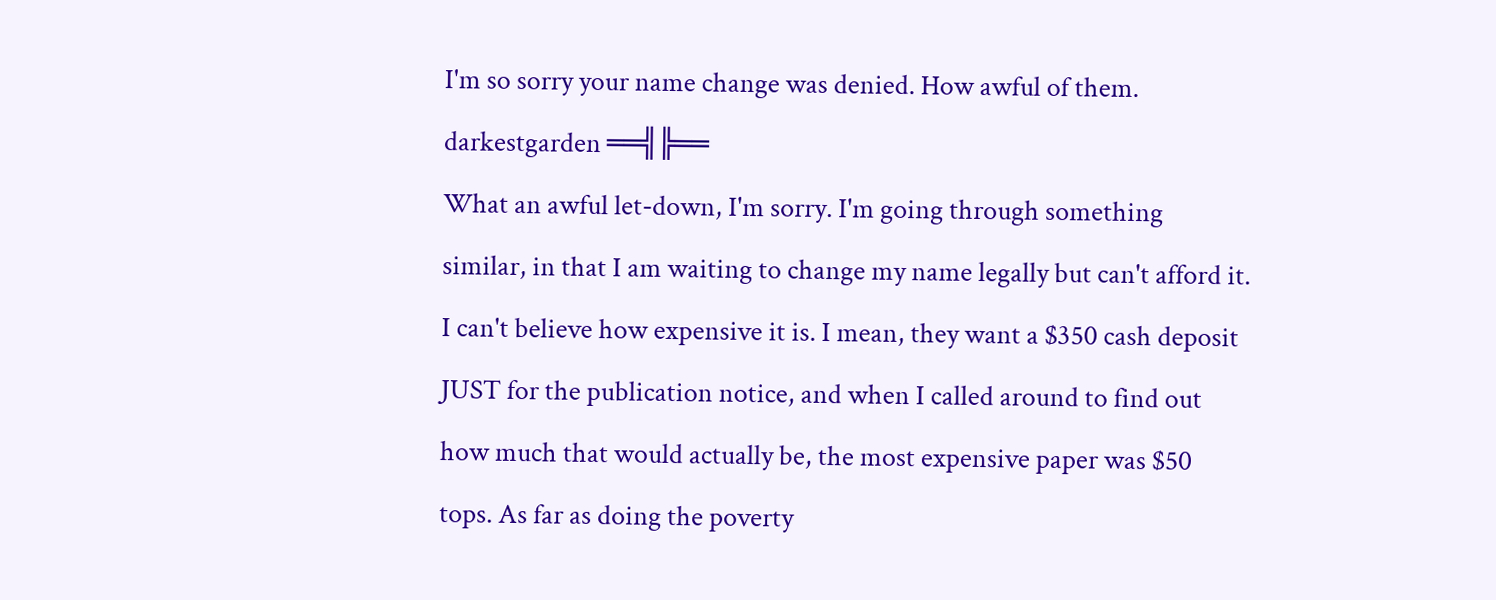I'm so sorry your name change was denied. How awful of them.
darkestgarden ══╣╠══
What an awful let-down, I'm sorry. I'm going through something similar, in that I am waiting to change my name legally but can't afford it. I can't believe how expensive it is. I mean, they want a $350 cash deposit JUST for the publication notice, and when I called around to find out how much that would actually be, the most expensive paper was $50 tops. As far as doing the poverty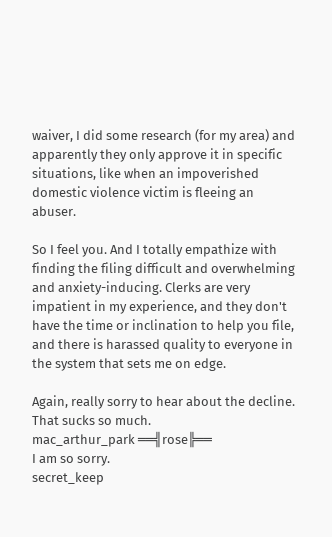waiver, I did some research (for my area) and apparently they only approve it in specific situations, like when an impoverished domestic violence victim is fleeing an abuser.

So I feel you. And I totally empathize with finding the filing difficult and overwhelming and anxiety-inducing. Clerks are very impatient in my experience, and they don't have the time or inclination to help you file, and there is harassed quality to everyone in the system that sets me on edge.

Again, really sorry to hear about the decline. That sucks so much.
mac_arthur_park ══╣rose╠══
I am so sorry.
secret_keep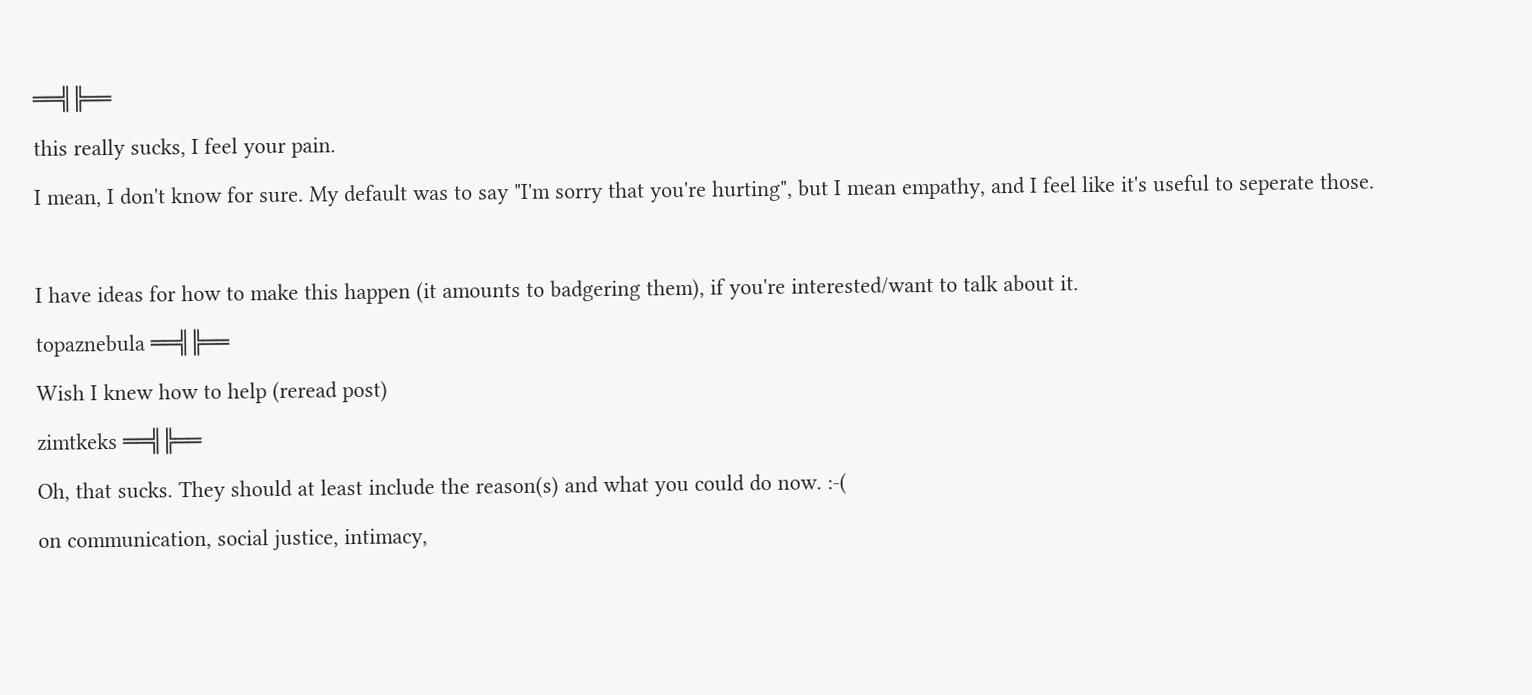══╣╠══
this really sucks, I feel your pain.
I mean, I don't know for sure. My default was to say "I'm sorry that you're hurting", but I mean empathy, and I feel like it's useful to seperate those.

I have ideas for how to make this happen (it amounts to badgering them), if you're interested/want to talk about it.
topaznebula ══╣╠══
Wish I knew how to help (reread post)
zimtkeks ══╣╠══
Oh, that sucks. They should at least include the reason(s) and what you could do now. :-(
on communication, social justice, intimacy,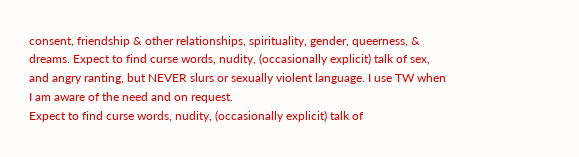consent, friendship & other relationships, spirituality, gender, queerness, & dreams. Expect to find curse words, nudity, (occasionally explicit) talk of sex, and angry ranting, but NEVER slurs or sexually violent language. I use TW when I am aware of the need and on request.
Expect to find curse words, nudity, (occasionally explicit) talk of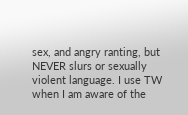sex, and angry ranting, but NEVER slurs or sexually violent language. I use TW when I am aware of the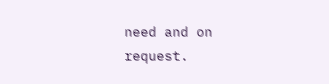need and on request.